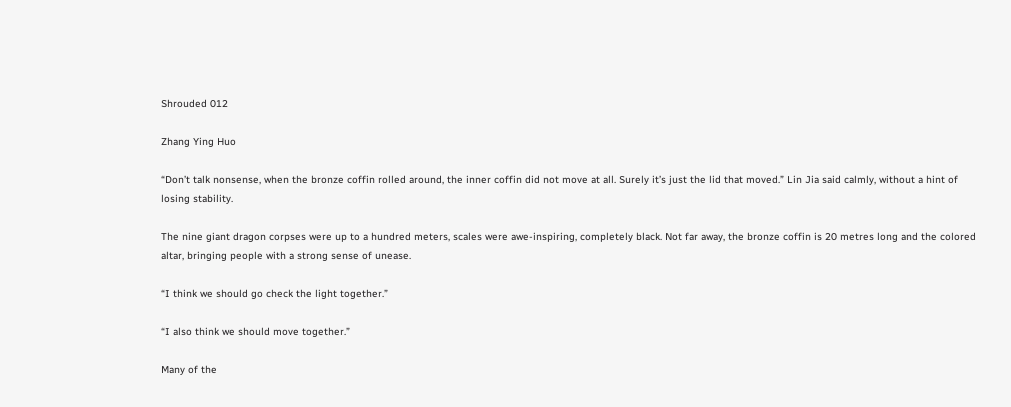Shrouded 012

Zhang Ying Huo

“Don’t talk nonsense, when the bronze coffin rolled around, the inner coffin did not move at all. Surely it’s just the lid that moved.” Lin Jia said calmly, without a hint of losing stability.

The nine giant dragon corpses were up to a hundred meters, scales were awe-inspiring, completely black. Not far away, the bronze coffin is 20 metres long and the colored altar, bringing people with a strong sense of unease.

“I think we should go check the light together.”

“I also think we should move together.”

Many of the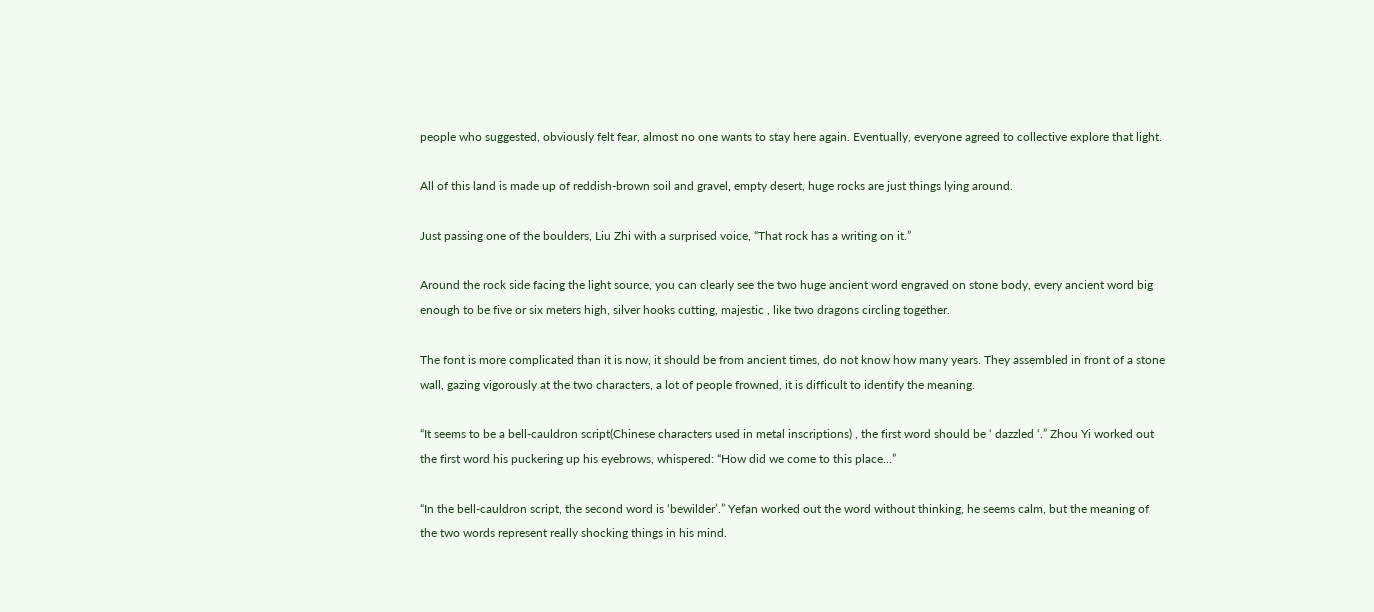people who suggested, obviously felt fear, almost no one wants to stay here again. Eventually, everyone agreed to collective explore that light.

All of this land is made up of reddish-brown soil and gravel, empty desert, huge rocks are just things lying around.

Just passing one of the boulders, Liu Zhi with a surprised voice, “That rock has a writing on it.”

Around the rock side facing the light source, you can clearly see the two huge ancient word engraved on stone body, every ancient word big enough to be five or six meters high, silver hooks cutting, majestic , like two dragons circling together.

The font is more complicated than it is now, it should be from ancient times, do not know how many years. They assembled in front of a stone wall, gazing vigorously at the two characters, a lot of people frowned, it is difficult to identify the meaning.

“It seems to be a bell-cauldron script(Chinese characters used in metal inscriptions) , the first word should be ‘ dazzled ‘.” Zhou Yi worked out the first word his puckering up his eyebrows, whispered: “How did we come to this place…”

“In the bell-cauldron script, the second word is ‘bewilder’.” Yefan worked out the word without thinking, he seems calm, but the meaning of the two words represent really shocking things in his mind.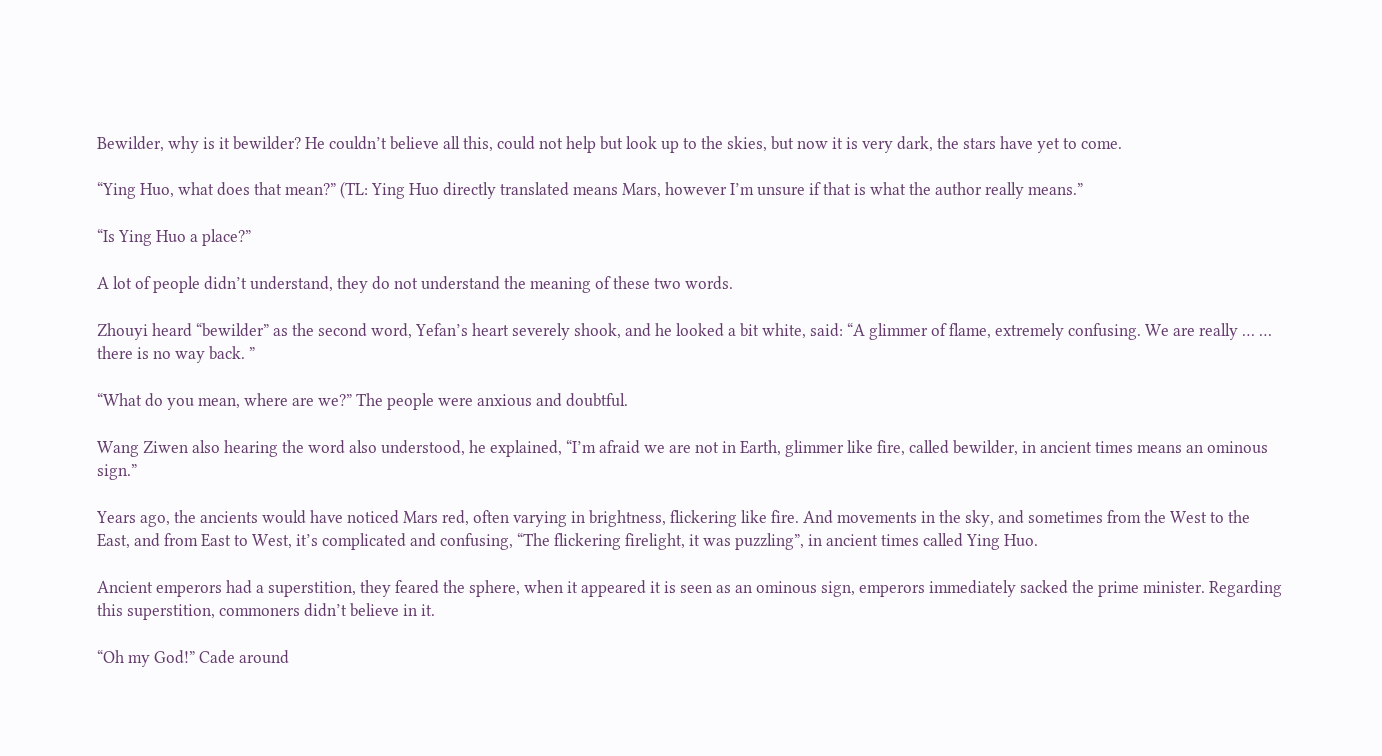Bewilder, why is it bewilder? He couldn’t believe all this, could not help but look up to the skies, but now it is very dark, the stars have yet to come.

“Ying Huo, what does that mean?” (TL: Ying Huo directly translated means Mars, however I’m unsure if that is what the author really means.”

“Is Ying Huo a place?”

A lot of people didn’t understand, they do not understand the meaning of these two words.

Zhouyi heard “bewilder” as the second word, Yefan’s heart severely shook, and he looked a bit white, said: “A glimmer of flame, extremely confusing. We are really … … there is no way back. ”

“What do you mean, where are we?” The people were anxious and doubtful.

Wang Ziwen also hearing the word also understood, he explained, “I’m afraid we are not in Earth, glimmer like fire, called bewilder, in ancient times means an ominous sign.”

Years ago, the ancients would have noticed Mars red, often varying in brightness, flickering like fire. And movements in the sky, and sometimes from the West to the East, and from East to West, it’s complicated and confusing, “The flickering firelight, it was puzzling”, in ancient times called Ying Huo.

Ancient emperors had a superstition, they feared the sphere, when it appeared it is seen as an ominous sign, emperors immediately sacked the prime minister. Regarding this superstition, commoners didn’t believe in it.

“Oh my God!” Cade around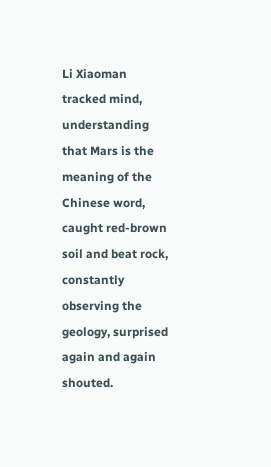Li Xiaoman tracked mind, understanding that Mars is the meaning of the Chinese word, caught red-brown soil and beat rock, constantly observing the geology, surprised again and again shouted.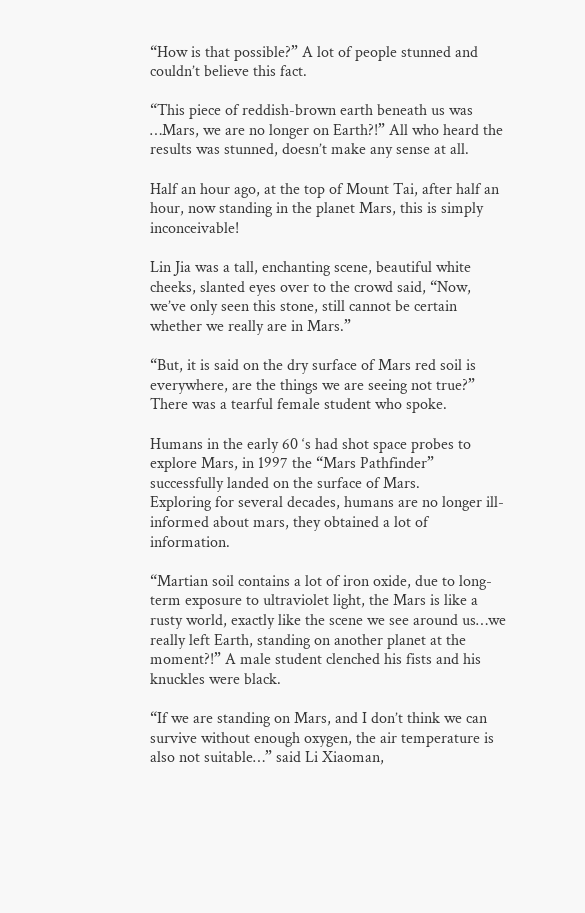“How is that possible?” A lot of people stunned and couldn’t believe this fact.

“This piece of reddish-brown earth beneath us was …Mars, we are no longer on Earth?!” All who heard the results was stunned, doesn’t make any sense at all.

Half an hour ago, at the top of Mount Tai, after half an hour, now standing in the planet Mars, this is simply inconceivable!

Lin Jia was a tall, enchanting scene, beautiful white cheeks, slanted eyes over to the crowd said, “Now, we’ve only seen this stone, still cannot be certain whether we really are in Mars.”

“But, it is said on the dry surface of Mars red soil is everywhere, are the things we are seeing not true?” There was a tearful female student who spoke.

Humans in the early 60 ‘s had shot space probes to explore Mars, in 1997 the “Mars Pathfinder” successfully landed on the surface of Mars.
Exploring for several decades, humans are no longer ill-informed about mars, they obtained a lot of information.

“Martian soil contains a lot of iron oxide, due to long-term exposure to ultraviolet light, the Mars is like a rusty world, exactly like the scene we see around us…we really left Earth, standing on another planet at the moment?!” A male student clenched his fists and his knuckles were black.

“If we are standing on Mars, and I don’t think we can survive without enough oxygen, the air temperature is also not suitable…” said Li Xiaoman,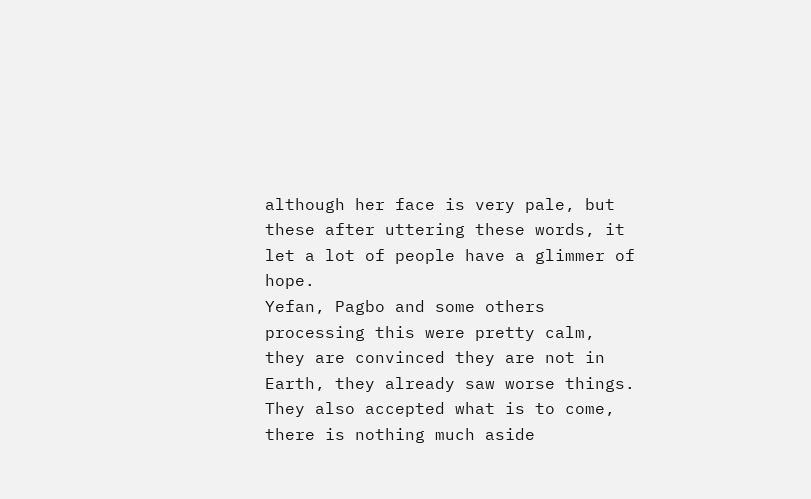although her face is very pale, but these after uttering these words, it let a lot of people have a glimmer of hope.
Yefan, Pagbo and some others processing this were pretty calm, they are convinced they are not in Earth, they already saw worse things. They also accepted what is to come, there is nothing much aside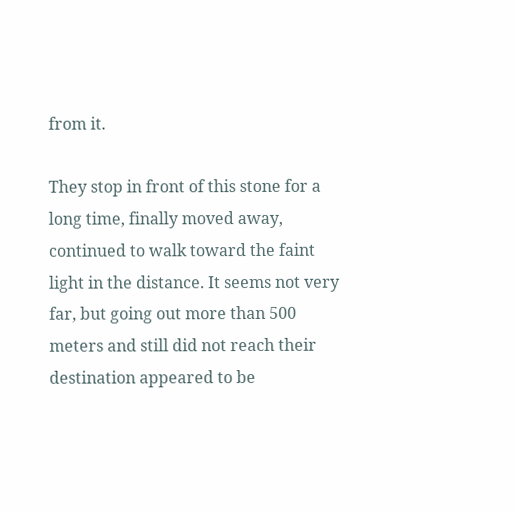from it.

They stop in front of this stone for a long time, finally moved away, continued to walk toward the faint light in the distance. It seems not very far, but going out more than 500 meters and still did not reach their destination appeared to be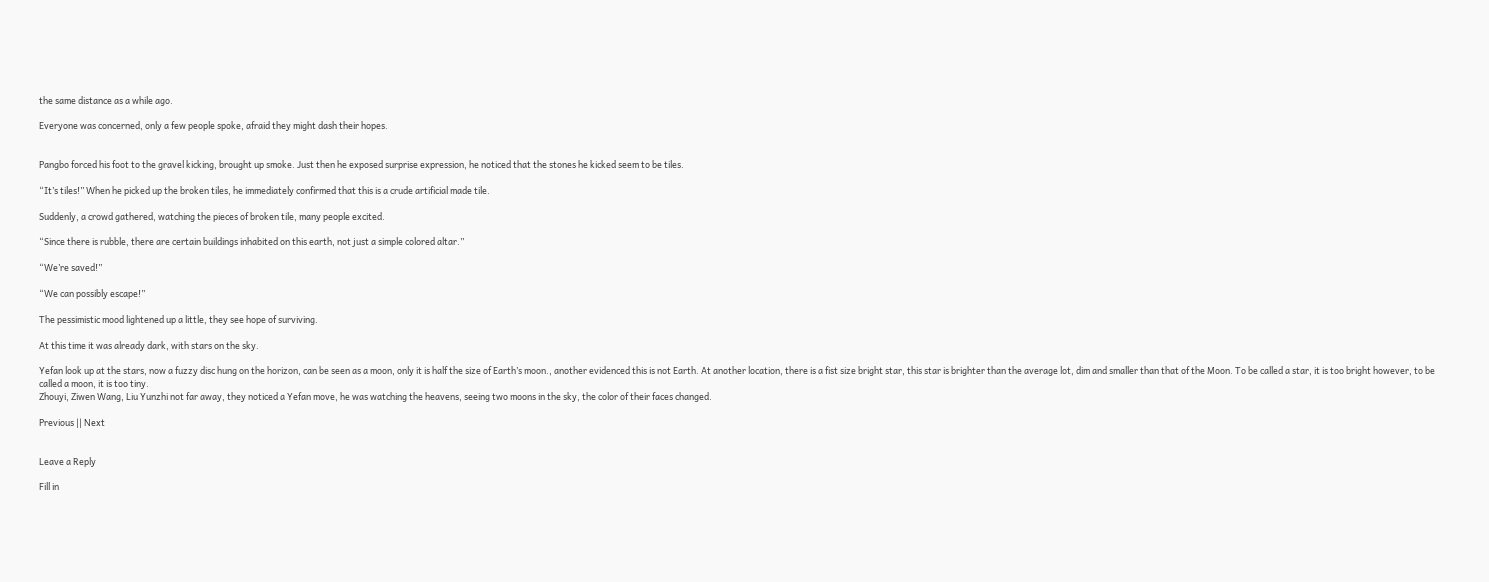the same distance as a while ago.

Everyone was concerned, only a few people spoke, afraid they might dash their hopes.


Pangbo forced his foot to the gravel kicking, brought up smoke. Just then he exposed surprise expression, he noticed that the stones he kicked seem to be tiles.

“It’s tiles!” When he picked up the broken tiles, he immediately confirmed that this is a crude artificial made tile.

Suddenly, a crowd gathered, watching the pieces of broken tile, many people excited.

“Since there is rubble, there are certain buildings inhabited on this earth, not just a simple colored altar.”

“We’re saved!”

“We can possibly escape!”

The pessimistic mood lightened up a little, they see hope of surviving.

At this time it was already dark, with stars on the sky.

Yefan look up at the stars, now a fuzzy disc hung on the horizon, can be seen as a moon, only it is half the size of Earth’s moon., another evidenced this is not Earth. At another location, there is a fist size bright star, this star is brighter than the average lot, dim and smaller than that of the Moon. To be called a star, it is too bright however, to be called a moon, it is too tiny.
Zhouyi, Ziwen Wang, Liu Yunzhi not far away, they noticed a Yefan move, he was watching the heavens, seeing two moons in the sky, the color of their faces changed.

Previous || Next


Leave a Reply

Fill in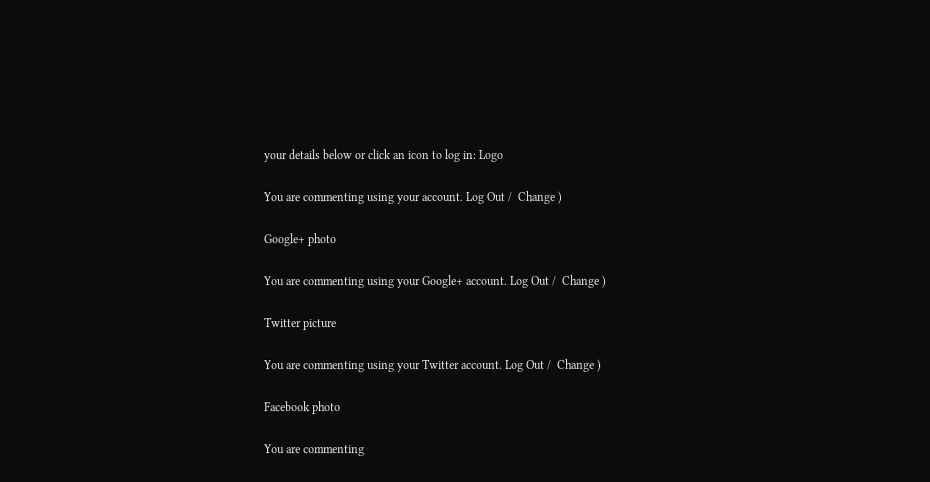your details below or click an icon to log in: Logo

You are commenting using your account. Log Out /  Change )

Google+ photo

You are commenting using your Google+ account. Log Out /  Change )

Twitter picture

You are commenting using your Twitter account. Log Out /  Change )

Facebook photo

You are commenting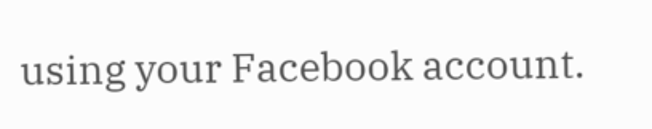using your Facebook account.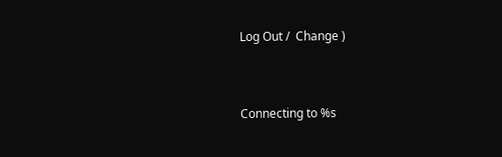Log Out /  Change )


Connecting to %s